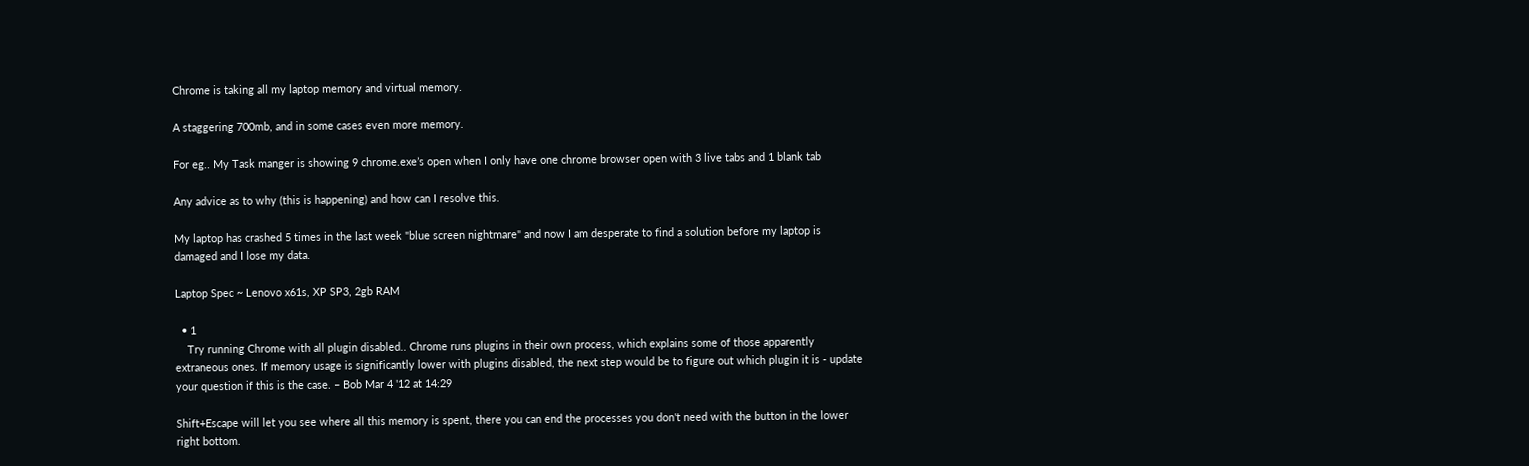Chrome is taking all my laptop memory and virtual memory.

A staggering 700mb, and in some cases even more memory.

For eg.. My Task manger is showing 9 chrome.exe’s open when I only have one chrome browser open with 3 live tabs and 1 blank tab

Any advice as to why (this is happening) and how can I resolve this.

My laptop has crashed 5 times in the last week "blue screen nightmare" and now I am desperate to find a solution before my laptop is damaged and I lose my data.

Laptop Spec ~ Lenovo x61s, XP SP3, 2gb RAM

  • 1
    Try running Chrome with all plugin disabled.. Chrome runs plugins in their own process, which explains some of those apparently extraneous ones. If memory usage is significantly lower with plugins disabled, the next step would be to figure out which plugin it is - update your question if this is the case. – Bob Mar 4 '12 at 14:29

Shift+Escape will let you see where all this memory is spent, there you can end the processes you don't need with the button in the lower right bottom.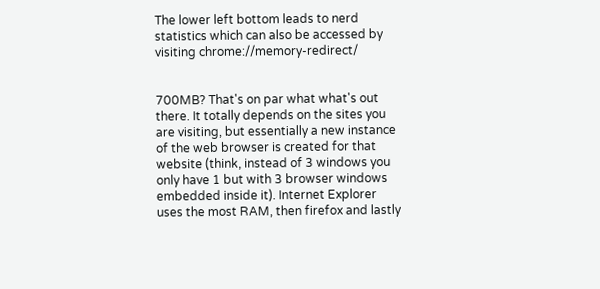The lower left bottom leads to nerd statistics which can also be accessed by visiting chrome://memory-redirect/


700MB? That's on par what what's out there. It totally depends on the sites you are visiting, but essentially a new instance of the web browser is created for that website (think, instead of 3 windows you only have 1 but with 3 browser windows embedded inside it). Internet Explorer uses the most RAM, then firefox and lastly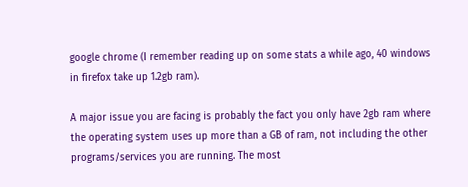google chrome (I remember reading up on some stats a while ago, 40 windows in firefox take up 1.2gb ram).

A major issue you are facing is probably the fact you only have 2gb ram where the operating system uses up more than a GB of ram, not including the other programs/services you are running. The most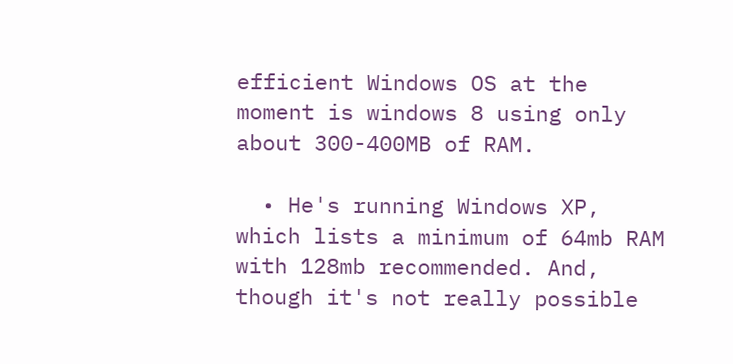efficient Windows OS at the moment is windows 8 using only about 300-400MB of RAM.

  • He's running Windows XP, which lists a minimum of 64mb RAM with 128mb recommended. And, though it's not really possible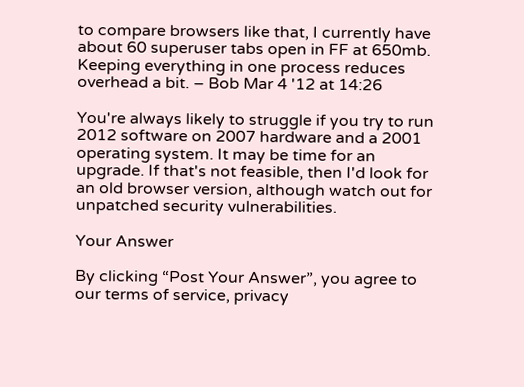to compare browsers like that, I currently have about 60 superuser tabs open in FF at 650mb. Keeping everything in one process reduces overhead a bit. – Bob Mar 4 '12 at 14:26

You're always likely to struggle if you try to run 2012 software on 2007 hardware and a 2001 operating system. It may be time for an upgrade. If that's not feasible, then I'd look for an old browser version, although watch out for unpatched security vulnerabilities.

Your Answer

By clicking “Post Your Answer”, you agree to our terms of service, privacy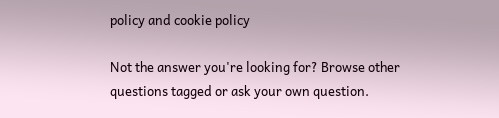policy and cookie policy

Not the answer you're looking for? Browse other questions tagged or ask your own question.